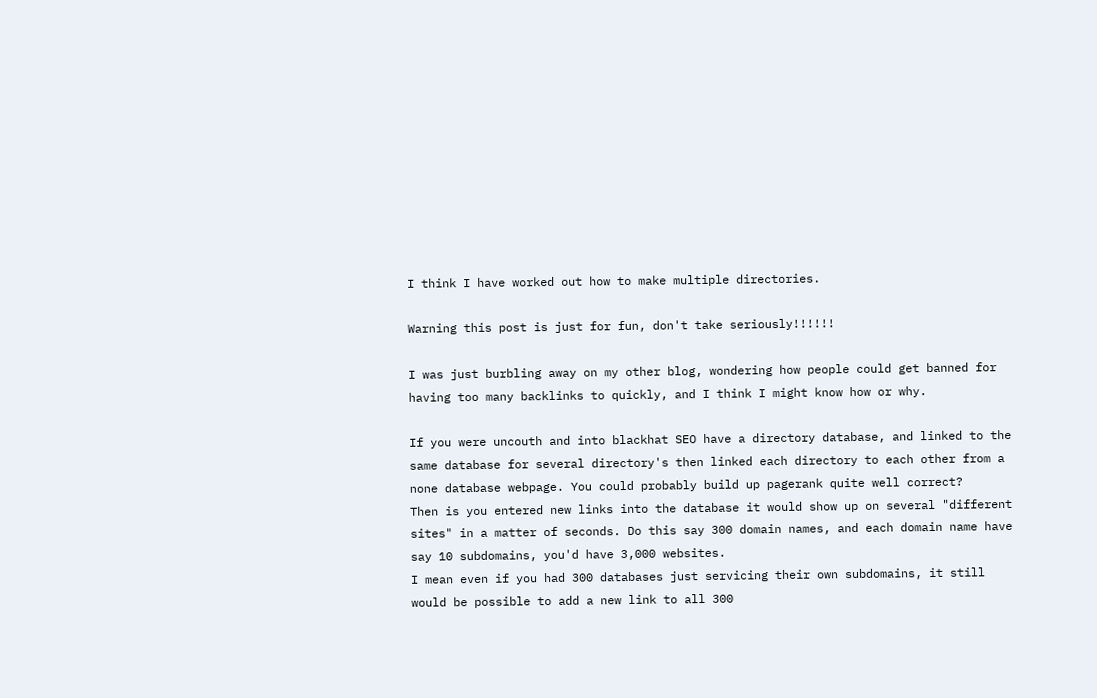I think I have worked out how to make multiple directories.

Warning this post is just for fun, don't take seriously!!!!!!

I was just burbling away on my other blog, wondering how people could get banned for having too many backlinks to quickly, and I think I might know how or why.

If you were uncouth and into blackhat SEO have a directory database, and linked to the same database for several directory's then linked each directory to each other from a none database webpage. You could probably build up pagerank quite well correct?
Then is you entered new links into the database it would show up on several "different sites" in a matter of seconds. Do this say 300 domain names, and each domain name have say 10 subdomains, you'd have 3,000 websites.
I mean even if you had 300 databases just servicing their own subdomains, it still would be possible to add a new link to all 300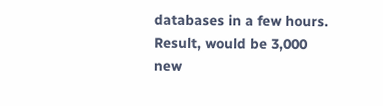databases in a few hours. Result, would be 3,000 new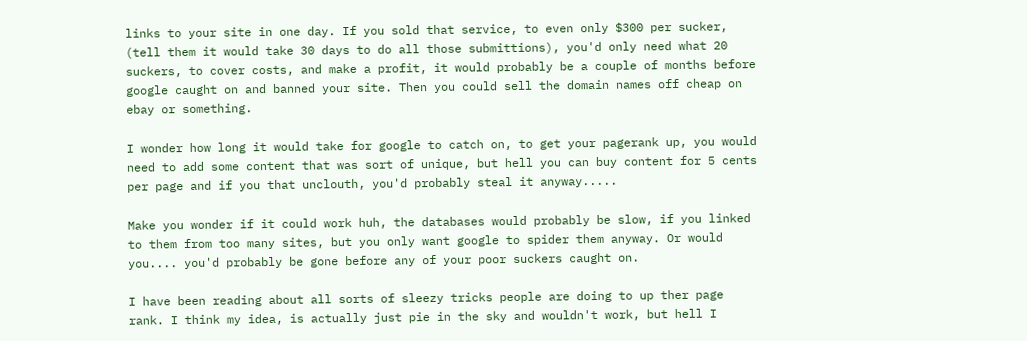links to your site in one day. If you sold that service, to even only $300 per sucker, (tell them it would take 30 days to do all those submittions), you'd only need what 20 suckers, to cover costs, and make a profit, it would probably be a couple of months before google caught on and banned your site. Then you could sell the domain names off cheap on ebay or something.

I wonder how long it would take for google to catch on, to get your pagerank up, you would need to add some content that was sort of unique, but hell you can buy content for 5 cents per page and if you that unclouth, you'd probably steal it anyway.....

Make you wonder if it could work huh, the databases would probably be slow, if you linked to them from too many sites, but you only want google to spider them anyway. Or would you.... you'd probably be gone before any of your poor suckers caught on.

I have been reading about all sorts of sleezy tricks people are doing to up ther page rank. I think my idea, is actually just pie in the sky and wouldn't work, but hell I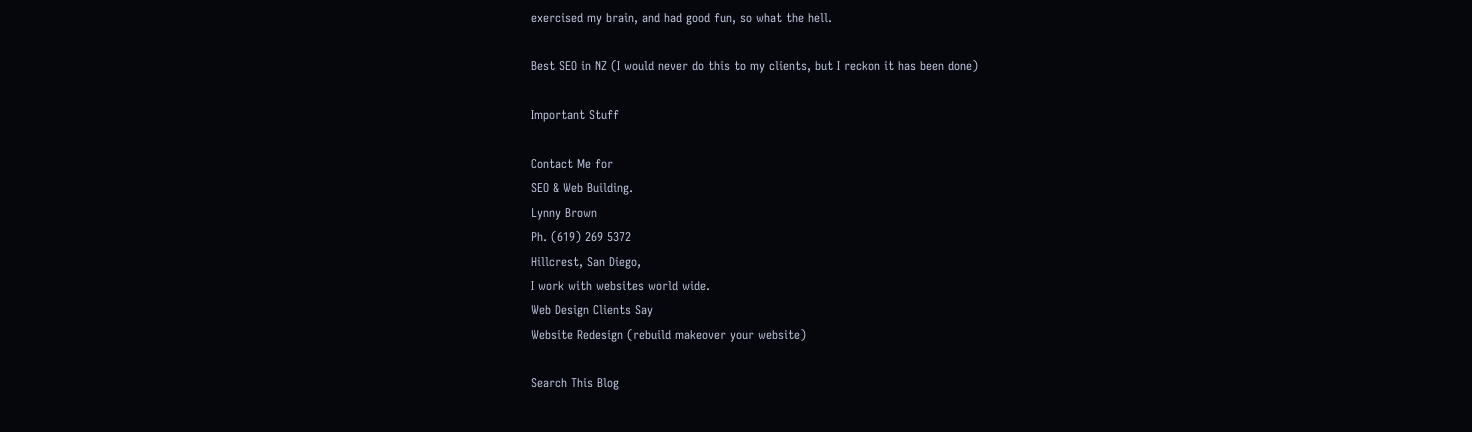exercised my brain, and had good fun, so what the hell.

Best SEO in NZ (I would never do this to my clients, but I reckon it has been done)

Important Stuff

Contact Me for
SEO & Web Building.
Lynny Brown
Ph. (619) 269 5372
Hillcrest, San Diego,
I work with websites world wide.
Web Design Clients Say
Website Redesign (rebuild makeover your website)

Search This Blog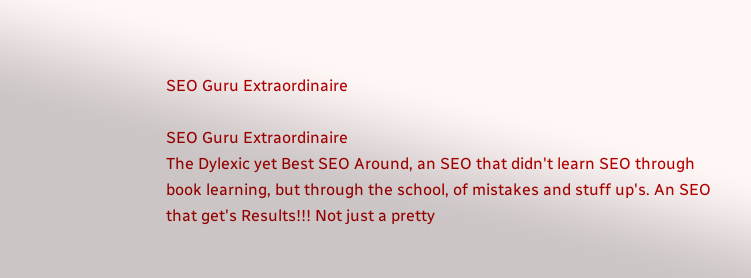SEO Guru Extraordinaire

SEO Guru Extraordinaire
The Dylexic yet Best SEO Around, an SEO that didn't learn SEO through book learning, but through the school, of mistakes and stuff up's. An SEO that get's Results!!! Not just a pretty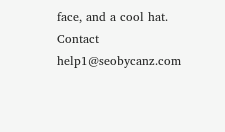face, and a cool hat. Contact help1@seobycanz.com